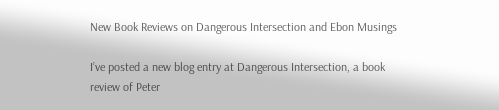New Book Reviews on Dangerous Intersection and Ebon Musings

I’ve posted a new blog entry at Dangerous Intersection, a book review of Peter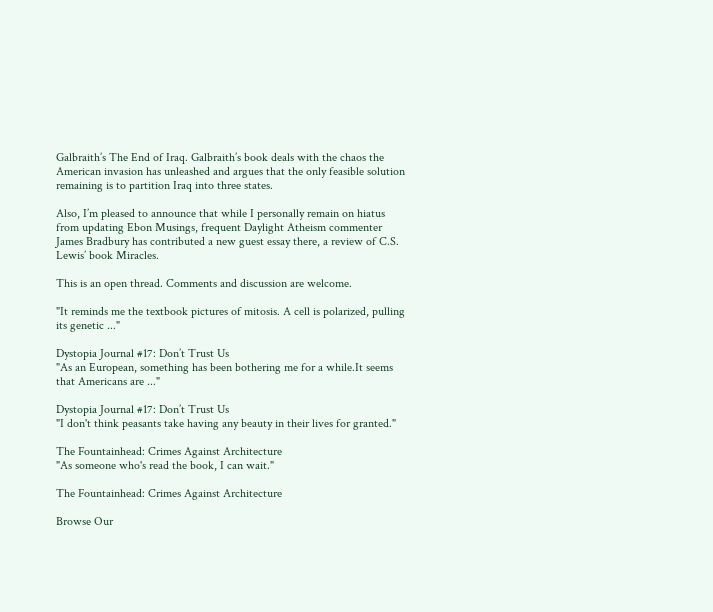Galbraith’s The End of Iraq. Galbraith’s book deals with the chaos the American invasion has unleashed and argues that the only feasible solution remaining is to partition Iraq into three states.

Also, I’m pleased to announce that while I personally remain on hiatus from updating Ebon Musings, frequent Daylight Atheism commenter James Bradbury has contributed a new guest essay there, a review of C.S. Lewis’ book Miracles.

This is an open thread. Comments and discussion are welcome.

"It reminds me the textbook pictures of mitosis. A cell is polarized, pulling its genetic ..."

Dystopia Journal #17: Don’t Trust Us
"As an European, something has been bothering me for a while.It seems that Americans are ..."

Dystopia Journal #17: Don’t Trust Us
"I don't think peasants take having any beauty in their lives for granted."

The Fountainhead: Crimes Against Architecture
"As someone who's read the book, I can wait."

The Fountainhead: Crimes Against Architecture

Browse Our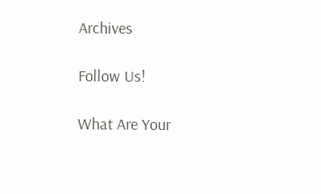Archives

Follow Us!

What Are Your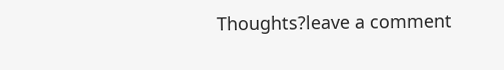Thoughts?leave a comment